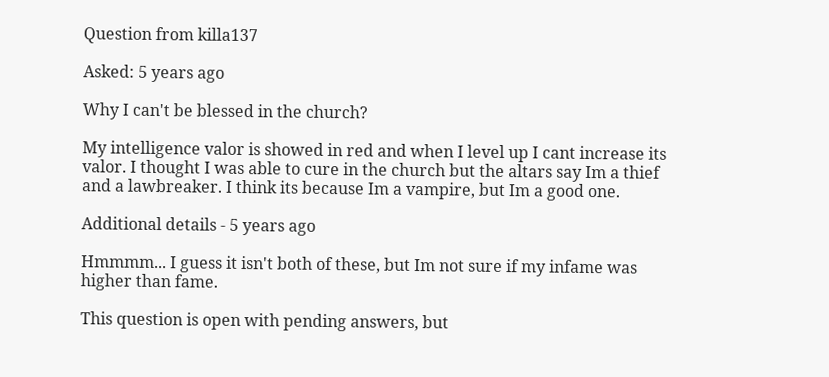Question from killa137

Asked: 5 years ago

Why I can't be blessed in the church?

My intelligence valor is showed in red and when I level up I cant increase its valor. I thought I was able to cure in the church but the altars say Im a thief and a lawbreaker. I think its because Im a vampire, but Im a good one.

Additional details - 5 years ago

Hmmmm... I guess it isn't both of these, but Im not sure if my infame was higher than fame.

This question is open with pending answers, but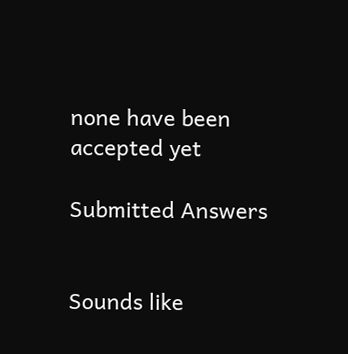none have been accepted yet

Submitted Answers


Sounds like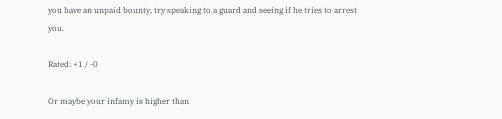you have an unpaid bounty, try speaking to a guard and seeing if he tries to arrest you.

Rated: +1 / -0

Or maybe your infamy is higher than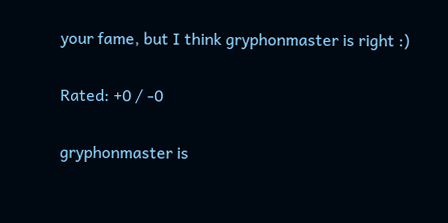your fame, but I think gryphonmaster is right :)

Rated: +0 / -0

gryphonmaster is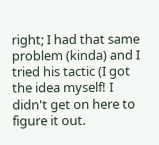right; I had that same problem (kinda) and I tried his tactic (I got the idea myself! I didn't get on here to figure it out.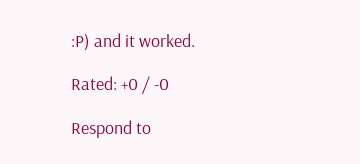:P) and it worked.

Rated: +0 / -0

Respond to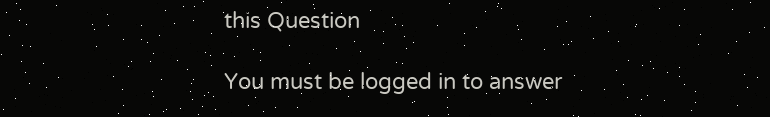this Question

You must be logged in to answer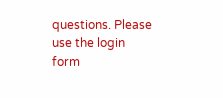questions. Please use the login form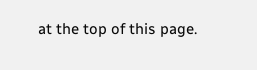at the top of this page.